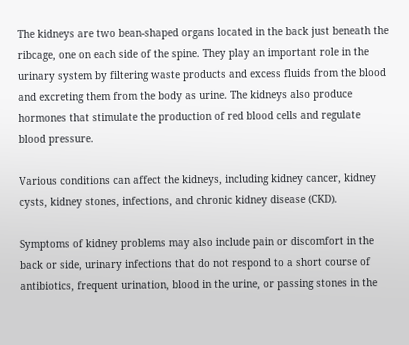The kidneys are two bean-shaped organs located in the back just beneath the ribcage, one on each side of the spine. They play an important role in the urinary system by filtering waste products and excess fluids from the blood and excreting them from the body as urine. The kidneys also produce hormones that stimulate the production of red blood cells and regulate blood pressure.

Various conditions can affect the kidneys, including kidney cancer, kidney cysts, kidney stones, infections, and chronic kidney disease (CKD).

Symptoms of kidney problems may also include pain or discomfort in the back or side, urinary infections that do not respond to a short course of antibiotics, frequent urination, blood in the urine, or passing stones in the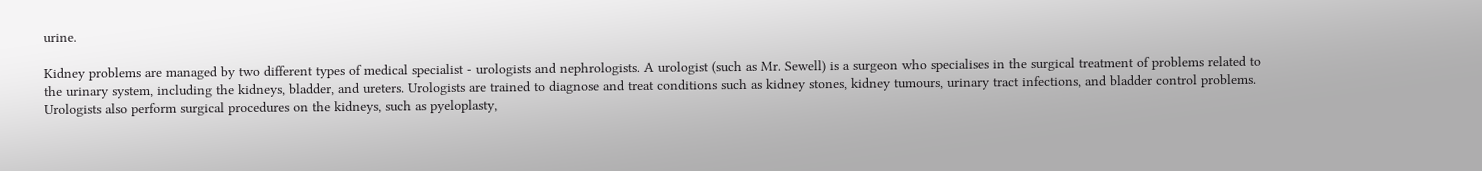urine.

Kidney problems are managed by two different types of medical specialist - urologists and nephrologists. A urologist (such as Mr. Sewell) is a surgeon who specialises in the surgical treatment of problems related to the urinary system, including the kidneys, bladder, and ureters. Urologists are trained to diagnose and treat conditions such as kidney stones, kidney tumours, urinary tract infections, and bladder control problems. Urologists also perform surgical procedures on the kidneys, such as pyeloplasty,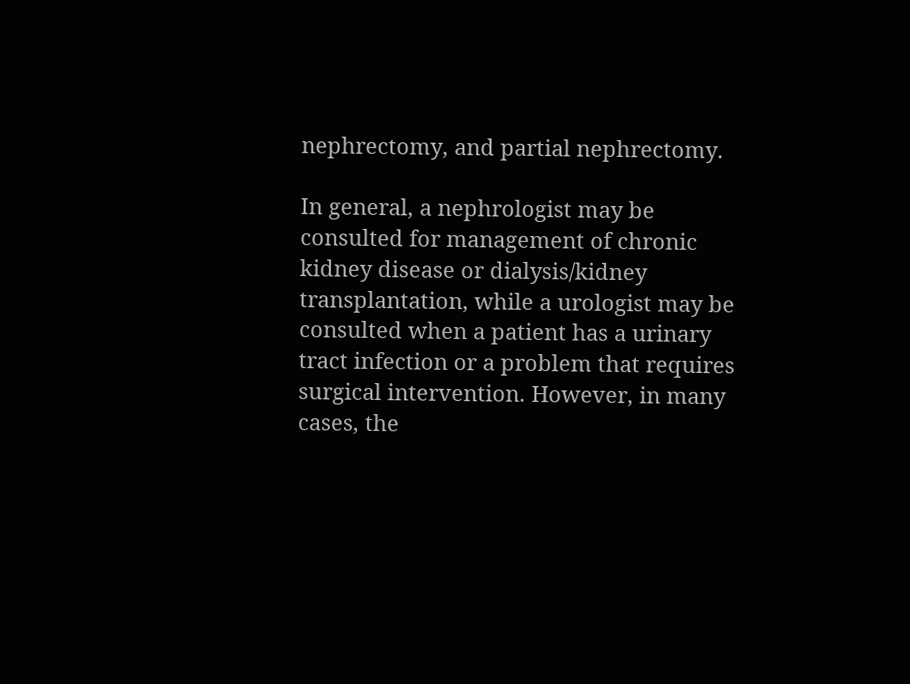nephrectomy, and partial nephrectomy.

In general, a nephrologist may be consulted for management of chronic kidney disease or dialysis/kidney transplantation, while a urologist may be consulted when a patient has a urinary tract infection or a problem that requires surgical intervention. However, in many cases, the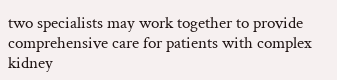two specialists may work together to provide comprehensive care for patients with complex kidney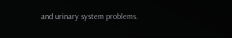and urinary system problems.